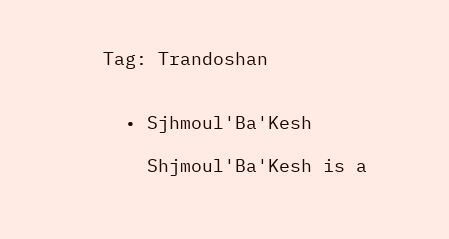Tag: Trandoshan


  • Sjhmoul'Ba'Kesh

    Shjmoul'Ba'Kesh is a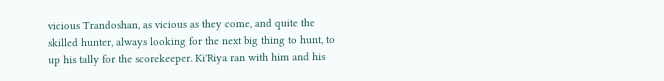vicious Trandoshan, as vicious as they come, and quite the skilled hunter, always looking for the next big thing to hunt, to up his tally for the scorekeeper. Ki'Riya ran with him and his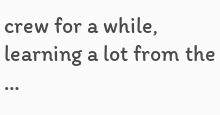crew for a while, learning a lot from the …